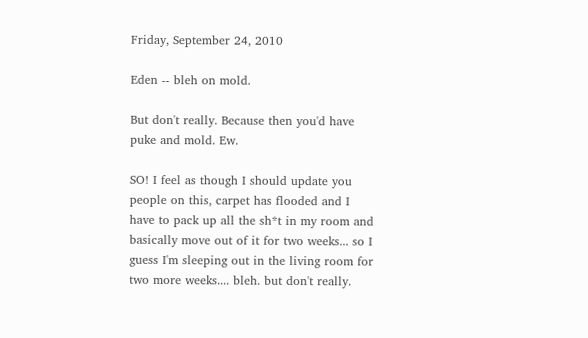Friday, September 24, 2010

Eden -- bleh on mold.

But don't really. Because then you'd have puke and mold. Ew.

SO! I feel as though I should update you people on this, carpet has flooded and I have to pack up all the sh*t in my room and basically move out of it for two weeks... so I guess I'm sleeping out in the living room for two more weeks.... bleh. but don't really.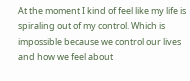At the moment I kind of feel like my life is spiraling out of my control. Which is impossible because we control our lives and how we feel about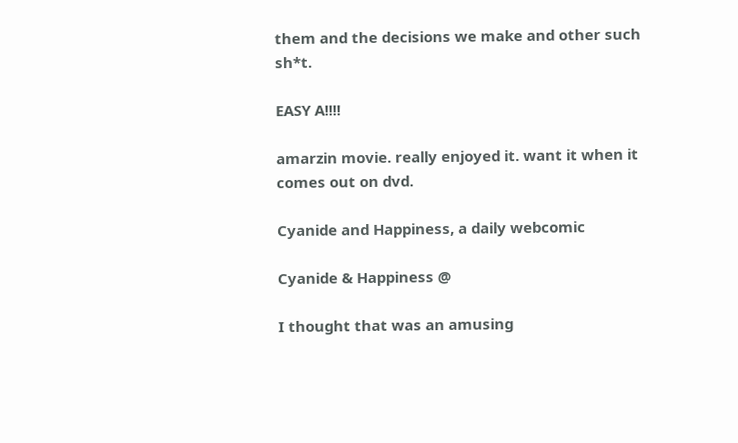them and the decisions we make and other such sh*t.

EASY A!!!!

amarzin movie. really enjoyed it. want it when it comes out on dvd.

Cyanide and Happiness, a daily webcomic

Cyanide & Happiness @

I thought that was an amusing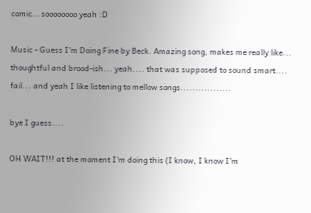comic...soooooooo yeah :D

Music - Guess I'm Doing Fine by Beck. Amazing song, makes me really like... thoughtful and brood-ish... yeah.... that was supposed to sound smart.... fail... and yeah I like listening to mellow songs.................

bye I guess....

OH WAIT!!! at the moment I'm doing this (I know, I know I'm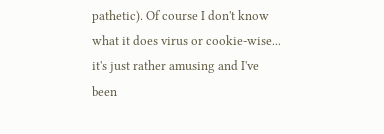pathetic). Of course I don't know what it does virus or cookie-wise... it's just rather amusing and I've been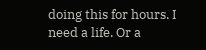doing this for hours. I need a life. Or a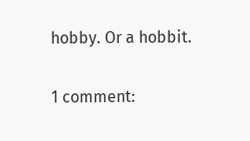hobby. Or a hobbit.

1 comment: